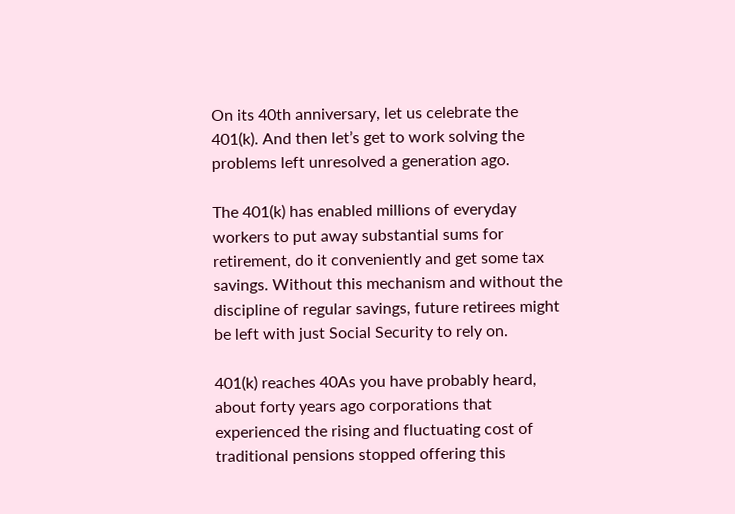On its 40th anniversary, let us celebrate the 401(k). And then let’s get to work solving the problems left unresolved a generation ago.

The 401(k) has enabled millions of everyday workers to put away substantial sums for retirement, do it conveniently and get some tax savings. Without this mechanism and without the discipline of regular savings, future retirees might be left with just Social Security to rely on.

401(k) reaches 40As you have probably heard, about forty years ago corporations that experienced the rising and fluctuating cost of traditional pensions stopped offering this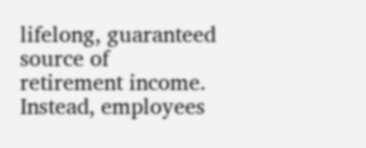lifelong, guaranteed source of retirement income. Instead, employees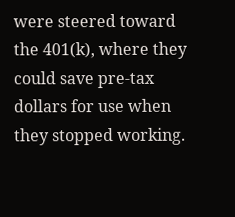were steered toward the 401(k), where they could save pre-tax dollars for use when they stopped working.